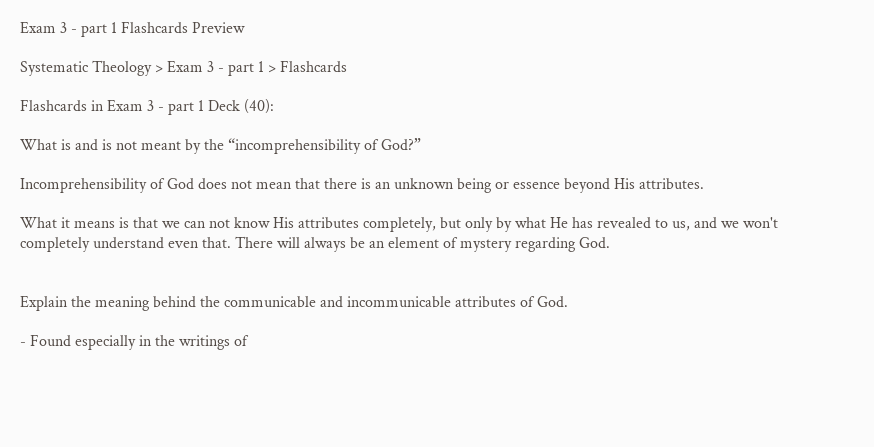Exam 3 - part 1 Flashcards Preview

Systematic Theology > Exam 3 - part 1 > Flashcards

Flashcards in Exam 3 - part 1 Deck (40):

What is and is not meant by the “incomprehensibility of God?”

Incomprehensibility of God does not mean that there is an unknown being or essence beyond His attributes.

What it means is that we can not know His attributes completely, but only by what He has revealed to us, and we won't completely understand even that. There will always be an element of mystery regarding God.


Explain the meaning behind the communicable and incommunicable attributes of God.

- Found especially in the writings of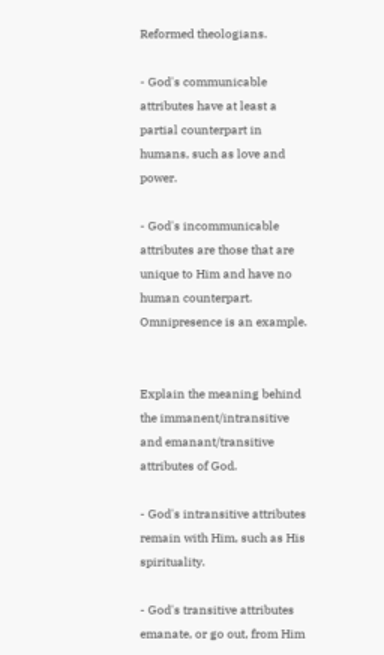Reformed theologians.

- God's communicable attributes have at least a partial counterpart in humans, such as love and power.

- God's incommunicable attributes are those that are unique to Him and have no human counterpart. Omnipresence is an example.


Explain the meaning behind the immanent/intransitive and emanant/transitive attributes of God.

- God's intransitive attributes remain with Him, such as His spirituality.

- God's transitive attributes emanate, or go out, from Him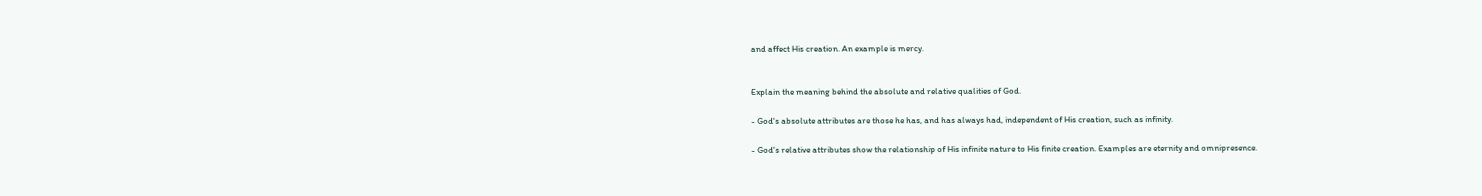and affect His creation. An example is mercy.


Explain the meaning behind the absolute and relative qualities of God.

- God's absolute attributes are those he has, and has always had, independent of His creation, such as infinity.

- God's relative attributes show the relationship of His infinite nature to His finite creation. Examples are eternity and omnipresence.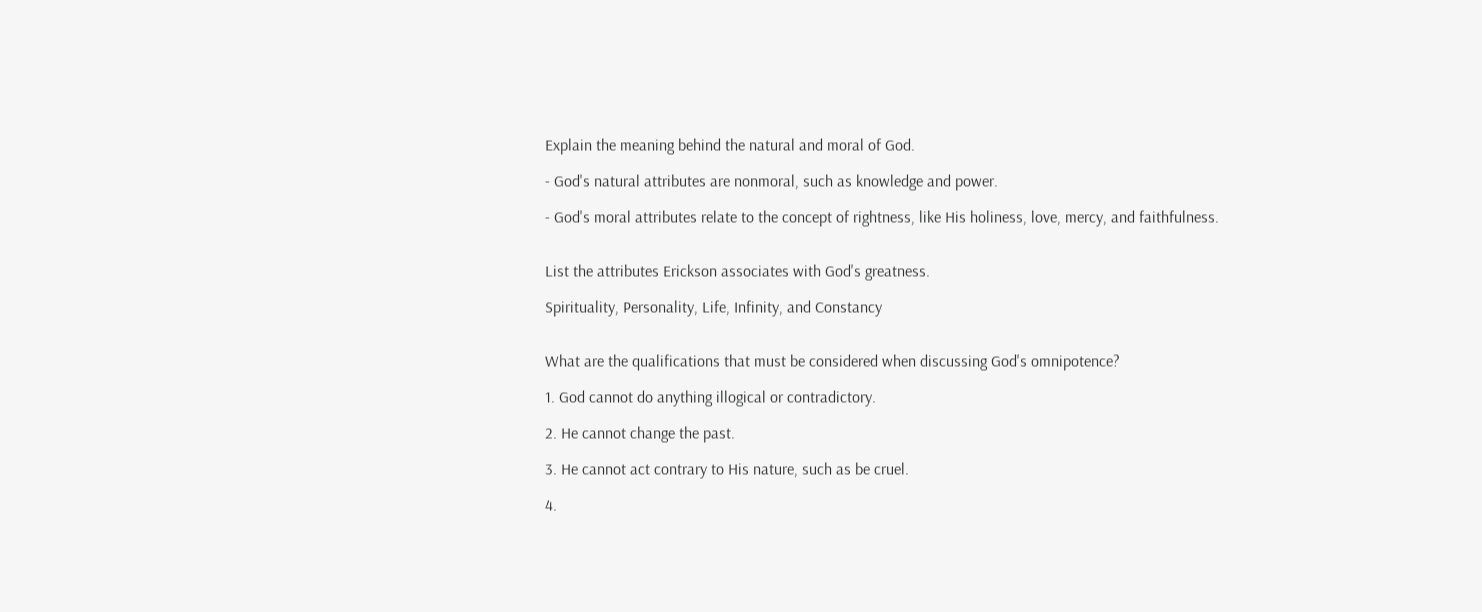Explain the meaning behind the natural and moral of God.

- God's natural attributes are nonmoral, such as knowledge and power.

- God's moral attributes relate to the concept of rightness, like His holiness, love, mercy, and faithfulness.


List the attributes Erickson associates with God's greatness.

Spirituality, Personality, Life, Infinity, and Constancy


What are the qualifications that must be considered when discussing God's omnipotence?

1. God cannot do anything illogical or contradictory.

2. He cannot change the past.

3. He cannot act contrary to His nature, such as be cruel.

4.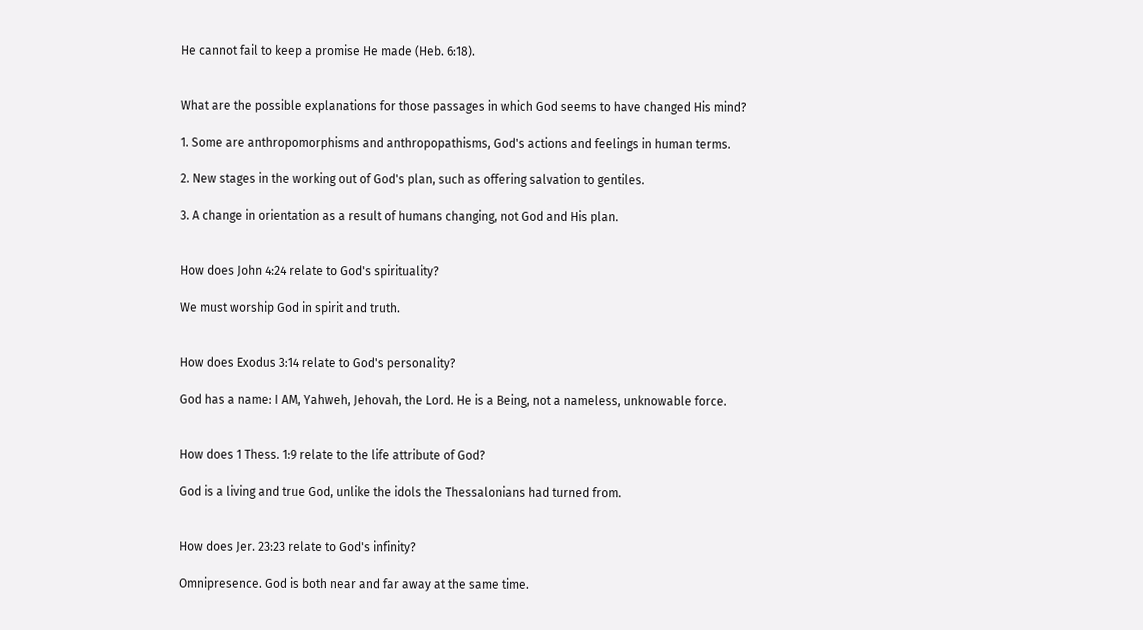He cannot fail to keep a promise He made (Heb. 6:18).


What are the possible explanations for those passages in which God seems to have changed His mind?

1. Some are anthropomorphisms and anthropopathisms, God's actions and feelings in human terms.

2. New stages in the working out of God's plan, such as offering salvation to gentiles.

3. A change in orientation as a result of humans changing, not God and His plan.


How does John 4:24 relate to God's spirituality?

We must worship God in spirit and truth.


How does Exodus 3:14 relate to God's personality?

God has a name: I AM, Yahweh, Jehovah, the Lord. He is a Being, not a nameless, unknowable force.


How does 1 Thess. 1:9 relate to the life attribute of God?

God is a living and true God, unlike the idols the Thessalonians had turned from.


How does Jer. 23:23 relate to God's infinity?

Omnipresence. God is both near and far away at the same time.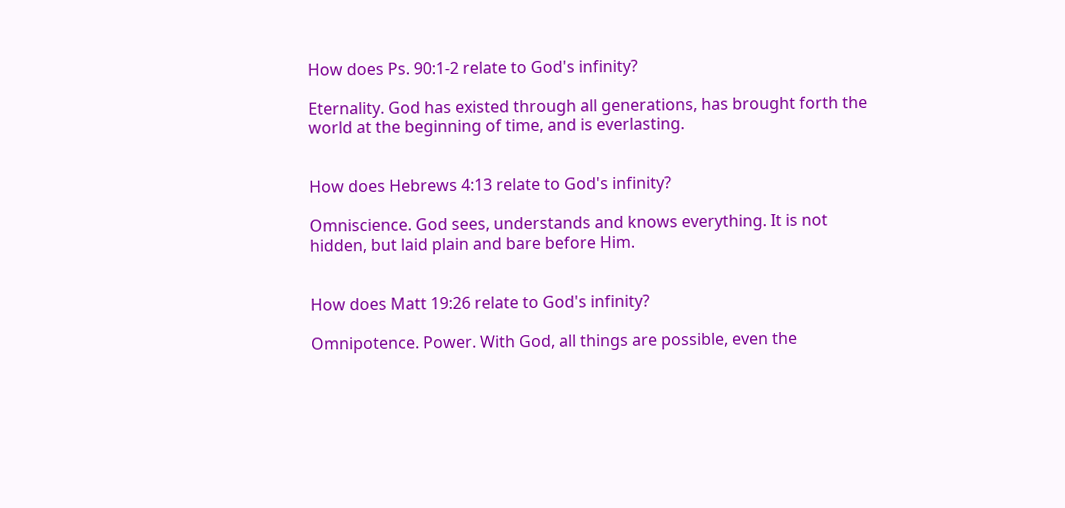How does Ps. 90:1-2 relate to God's infinity?

Eternality. God has existed through all generations, has brought forth the world at the beginning of time, and is everlasting.


How does Hebrews 4:13 relate to God's infinity?

Omniscience. God sees, understands and knows everything. It is not hidden, but laid plain and bare before Him.


How does Matt 19:26 relate to God's infinity?

Omnipotence. Power. With God, all things are possible, even the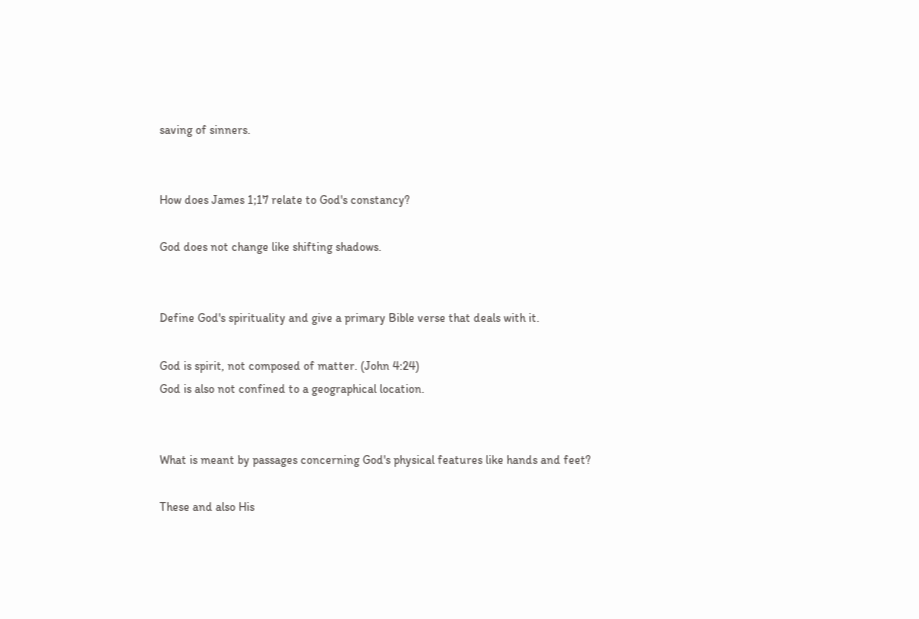saving of sinners.


How does James 1;17 relate to God's constancy?

God does not change like shifting shadows.


Define God's spirituality and give a primary Bible verse that deals with it.

God is spirit, not composed of matter. (John 4:24)
God is also not confined to a geographical location.


What is meant by passages concerning God's physical features like hands and feet?

These and also His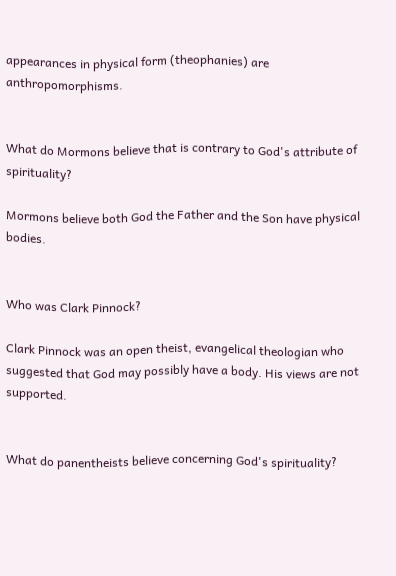appearances in physical form (theophanies) are anthropomorphisms.


What do Mormons believe that is contrary to God's attribute of spirituality?

Mormons believe both God the Father and the Son have physical bodies.


Who was Clark Pinnock?

Clark Pinnock was an open theist, evangelical theologian who suggested that God may possibly have a body. His views are not supported.


What do panentheists believe concerning God's spirituality?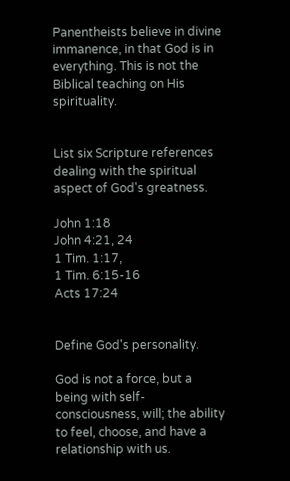Panentheists believe in divine immanence, in that God is in everything. This is not the Biblical teaching on His spirituality.


List six Scripture references dealing with the spiritual aspect of God's greatness.

John 1:18
John 4:21, 24
1 Tim. 1:17,
1 Tim. 6:15-16
Acts 17:24


Define God's personality.

God is not a force, but a being with self-consciousness, will; the ability to feel, choose, and have a relationship with us.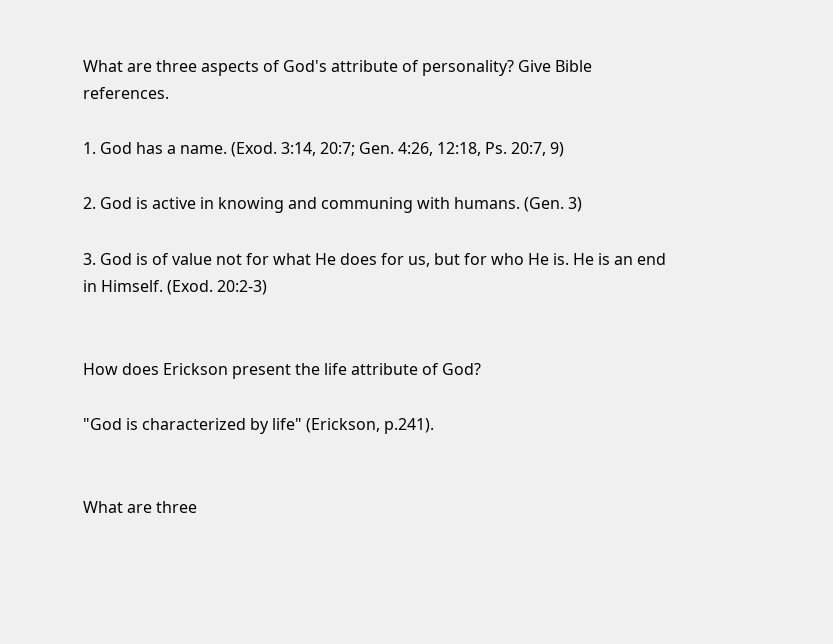What are three aspects of God's attribute of personality? Give Bible references.

1. God has a name. (Exod. 3:14, 20:7; Gen. 4:26, 12:18, Ps. 20:7, 9)

2. God is active in knowing and communing with humans. (Gen. 3)

3. God is of value not for what He does for us, but for who He is. He is an end in Himself. (Exod. 20:2-3)


How does Erickson present the life attribute of God?

"God is characterized by life" (Erickson, p.241).


What are three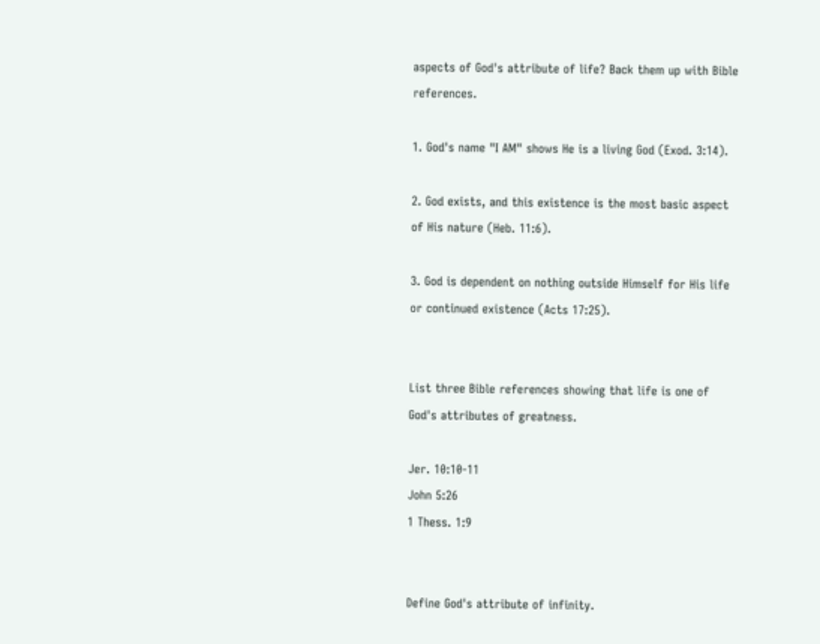aspects of God's attribute of life? Back them up with Bible references.

1. God's name "I AM" shows He is a living God (Exod. 3:14).

2. God exists, and this existence is the most basic aspect of His nature (Heb. 11:6).

3. God is dependent on nothing outside Himself for His life or continued existence (Acts 17:25).


List three Bible references showing that life is one of God's attributes of greatness.

Jer. 10:10-11
John 5:26
1 Thess. 1:9


Define God's attribute of infinity.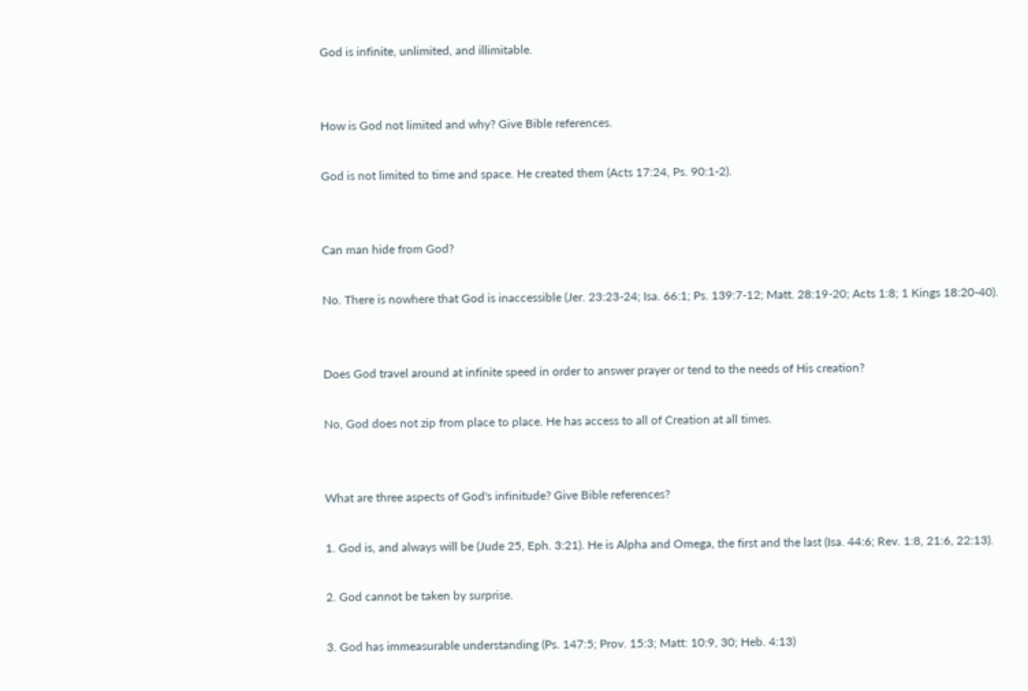God is infinite, unlimited, and illimitable.


How is God not limited and why? Give Bible references.

God is not limited to time and space. He created them (Acts 17:24, Ps. 90:1-2).


Can man hide from God?

No. There is nowhere that God is inaccessible (Jer. 23:23-24; Isa. 66:1; Ps. 139:7-12; Matt. 28:19-20; Acts 1:8; 1 Kings 18:20-40).


Does God travel around at infinite speed in order to answer prayer or tend to the needs of His creation?

No, God does not zip from place to place. He has access to all of Creation at all times.


What are three aspects of God's infinitude? Give Bible references?

1. God is, and always will be (Jude 25, Eph. 3:21). He is Alpha and Omega, the first and the last (Isa. 44:6; Rev. 1:8, 21:6, 22:13).

2. God cannot be taken by surprise.

3. God has immeasurable understanding (Ps. 147:5; Prov. 15:3; Matt: 10:9, 30; Heb. 4:13)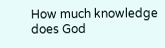How much knowledge does God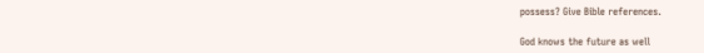possess? Give Bible references.

God knows the future as well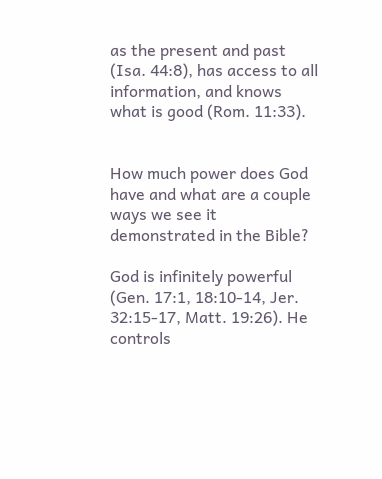as the present and past (Isa. 44:8), has access to all information, and knows what is good (Rom. 11:33).


How much power does God have and what are a couple ways we see it demonstrated in the Bible?

God is infinitely powerful (Gen. 17:1, 18:10-14, Jer. 32:15-17, Matt. 19:26). He controls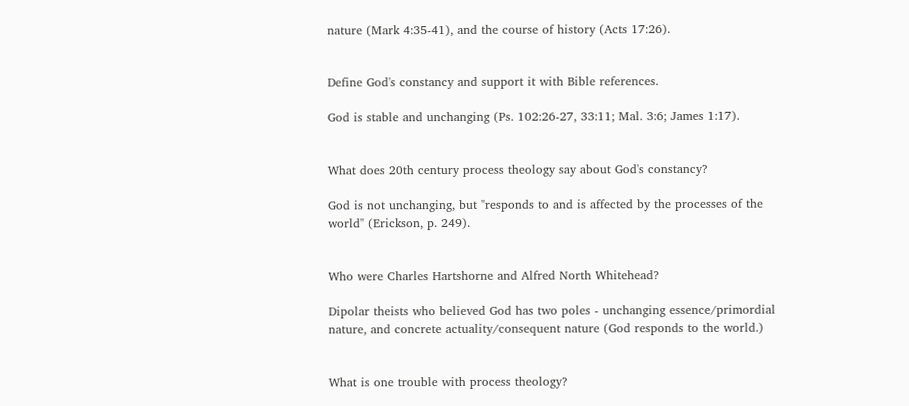nature (Mark 4:35-41), and the course of history (Acts 17:26).


Define God's constancy and support it with Bible references.

God is stable and unchanging (Ps. 102:26-27, 33:11; Mal. 3:6; James 1:17).


What does 20th century process theology say about God's constancy?

God is not unchanging, but "responds to and is affected by the processes of the world" (Erickson, p. 249).


Who were Charles Hartshorne and Alfred North Whitehead?

Dipolar theists who believed God has two poles - unchanging essence/primordial nature, and concrete actuality/consequent nature (God responds to the world.)


What is one trouble with process theology?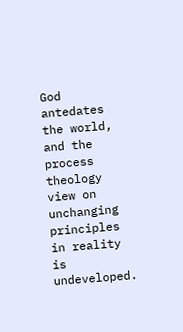God antedates the world, and the process theology view on unchanging principles in reality is undeveloped.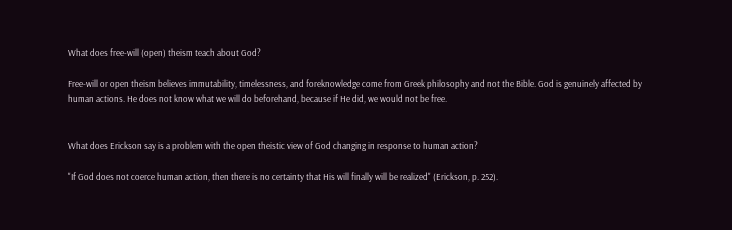What does free-will (open) theism teach about God?

Free-will or open theism believes immutability, timelessness, and foreknowledge come from Greek philosophy and not the Bible. God is genuinely affected by human actions. He does not know what we will do beforehand, because if He did, we would not be free.


What does Erickson say is a problem with the open theistic view of God changing in response to human action?

"If God does not coerce human action, then there is no certainty that His will finally will be realized" (Erickson, p. 252).